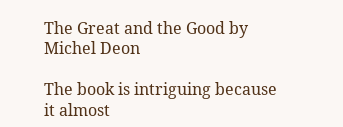The Great and the Good by Michel Deon

The book is intriguing because it almost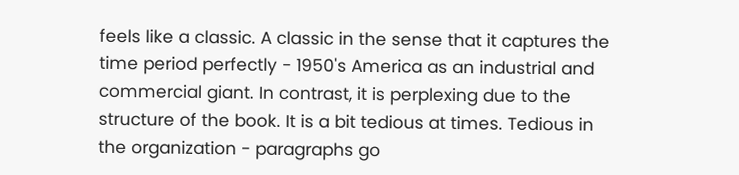feels like a classic. A classic in the sense that it captures the time period perfectly - 1950's America as an industrial and commercial giant. In contrast, it is perplexing due to the structure of the book. It is a bit tedious at times. Tedious in the organization - paragraphs go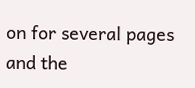on for several pages and the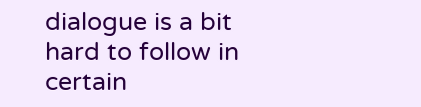dialogue is a bit hard to follow in certain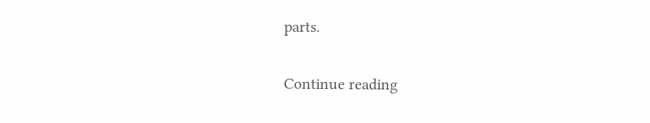parts.

Continue reading